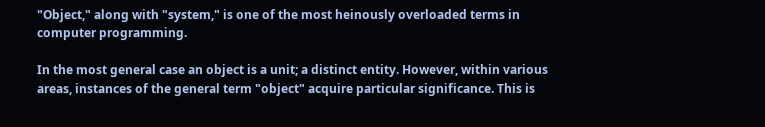"Object," along with "system," is one of the most heinously overloaded terms in computer programming.

In the most general case an object is a unit; a distinct entity. However, within various areas, instances of the general term "object" acquire particular significance. This is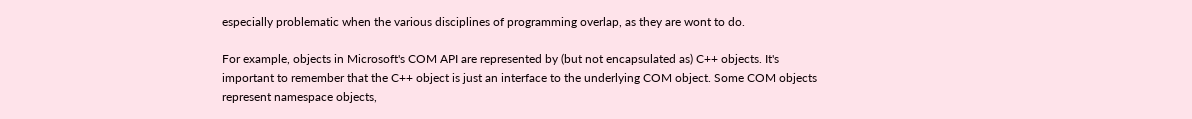especially problematic when the various disciplines of programming overlap, as they are wont to do.

For example, objects in Microsoft's COM API are represented by (but not encapsulated as) C++ objects. It's important to remember that the C++ object is just an interface to the underlying COM object. Some COM objects represent namespace objects,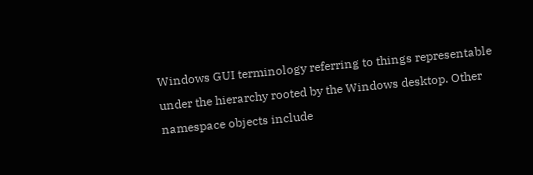Windows GUI terminology referring to things representable under the hierarchy rooted by the Windows desktop. Other namespace objects include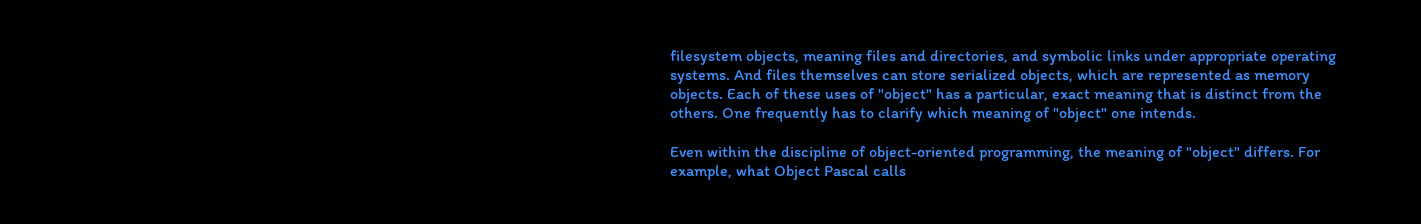filesystem objects, meaning files and directories, and symbolic links under appropriate operating systems. And files themselves can store serialized objects, which are represented as memory objects. Each of these uses of "object" has a particular, exact meaning that is distinct from the others. One frequently has to clarify which meaning of "object" one intends.

Even within the discipline of object-oriented programming, the meaning of "object" differs. For example, what Object Pascal calls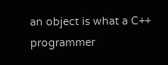an object is what a C++ programmer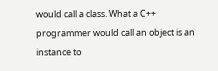would call a class. What a C++ programmer would call an object is an instance to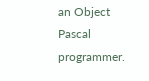an Object Pascal programmer.